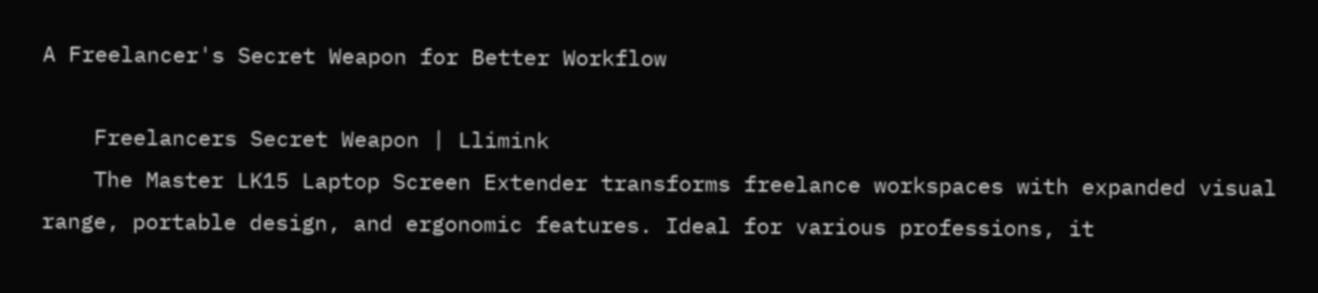A Freelancer's Secret Weapon for Better Workflow

    Freelancers Secret Weapon | Llimink
    The Master LK15 Laptop Screen Extender transforms freelance workspaces with expanded visual range, portable design, and ergonomic features. Ideal for various professions, it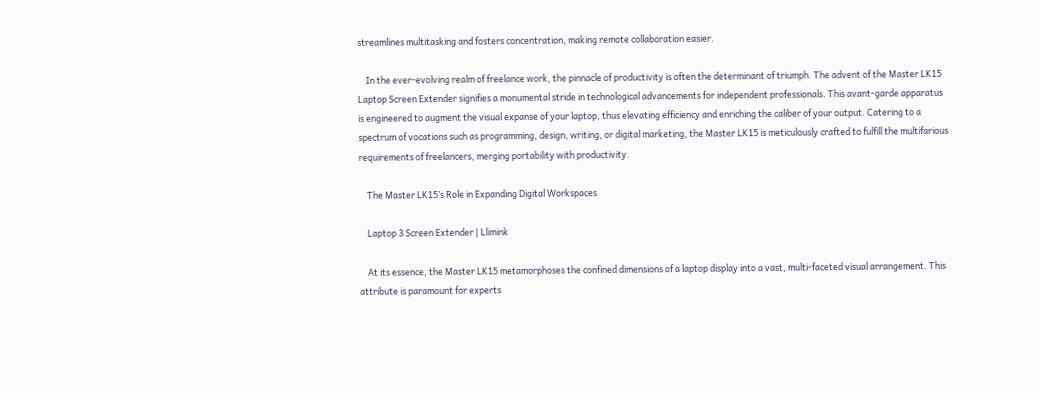streamlines multitasking and fosters concentration, making remote collaboration easier.

    In the ever-evolving realm of freelance work, the pinnacle of productivity is often the determinant of triumph. The advent of the Master LK15 Laptop Screen Extender signifies a monumental stride in technological advancements for independent professionals. This avant-garde apparatus is engineered to augment the visual expanse of your laptop, thus elevating efficiency and enriching the caliber of your output. Catering to a spectrum of vocations such as programming, design, writing, or digital marketing, the Master LK15 is meticulously crafted to fulfill the multifarious requirements of freelancers, merging portability with productivity.

    The Master LK15’s Role in Expanding Digital Workspaces

    Laptop 3 Screen Extender | Llimink

    At its essence, the Master LK15 metamorphoses the confined dimensions of a laptop display into a vast, multi-faceted visual arrangement. This attribute is paramount for experts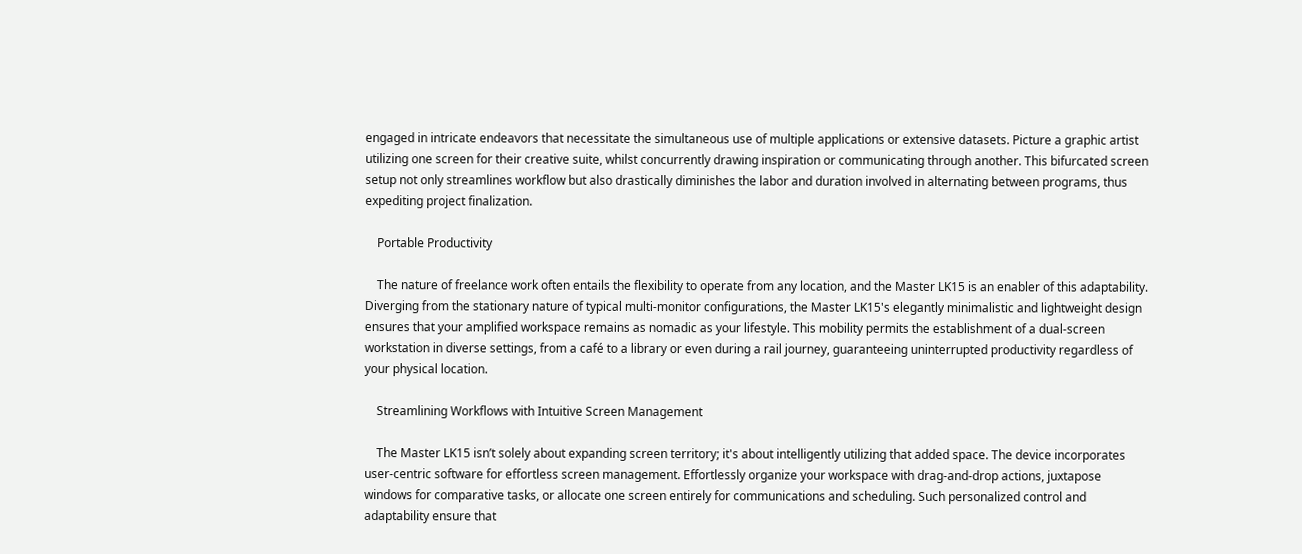engaged in intricate endeavors that necessitate the simultaneous use of multiple applications or extensive datasets. Picture a graphic artist utilizing one screen for their creative suite, whilst concurrently drawing inspiration or communicating through another. This bifurcated screen setup not only streamlines workflow but also drastically diminishes the labor and duration involved in alternating between programs, thus expediting project finalization.

    Portable Productivity

    The nature of freelance work often entails the flexibility to operate from any location, and the Master LK15 is an enabler of this adaptability. Diverging from the stationary nature of typical multi-monitor configurations, the Master LK15's elegantly minimalistic and lightweight design ensures that your amplified workspace remains as nomadic as your lifestyle. This mobility permits the establishment of a dual-screen workstation in diverse settings, from a café to a library or even during a rail journey, guaranteeing uninterrupted productivity regardless of your physical location.

    Streamlining Workflows with Intuitive Screen Management

    The Master LK15 isn’t solely about expanding screen territory; it's about intelligently utilizing that added space. The device incorporates user-centric software for effortless screen management. Effortlessly organize your workspace with drag-and-drop actions, juxtapose windows for comparative tasks, or allocate one screen entirely for communications and scheduling. Such personalized control and adaptability ensure that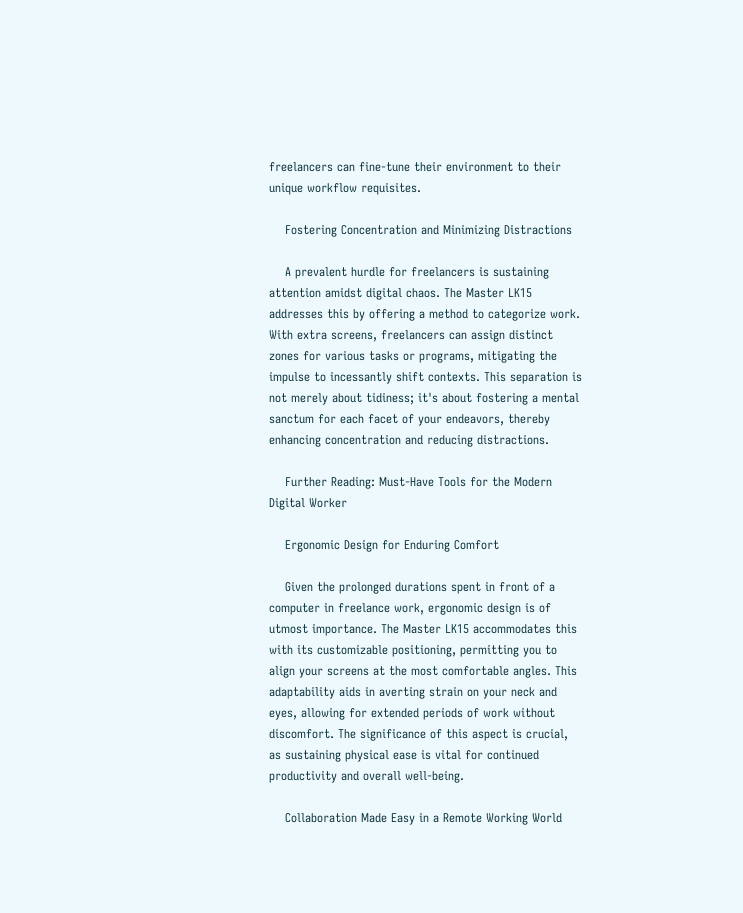freelancers can fine-tune their environment to their unique workflow requisites.

    Fostering Concentration and Minimizing Distractions

    A prevalent hurdle for freelancers is sustaining attention amidst digital chaos. The Master LK15 addresses this by offering a method to categorize work. With extra screens, freelancers can assign distinct zones for various tasks or programs, mitigating the impulse to incessantly shift contexts. This separation is not merely about tidiness; it's about fostering a mental sanctum for each facet of your endeavors, thereby enhancing concentration and reducing distractions.

    Further Reading: Must-Have Tools for the Modern Digital Worker

    Ergonomic Design for Enduring Comfort

    Given the prolonged durations spent in front of a computer in freelance work, ergonomic design is of utmost importance. The Master LK15 accommodates this with its customizable positioning, permitting you to align your screens at the most comfortable angles. This adaptability aids in averting strain on your neck and eyes, allowing for extended periods of work without discomfort. The significance of this aspect is crucial, as sustaining physical ease is vital for continued productivity and overall well-being.

    Collaboration Made Easy in a Remote Working World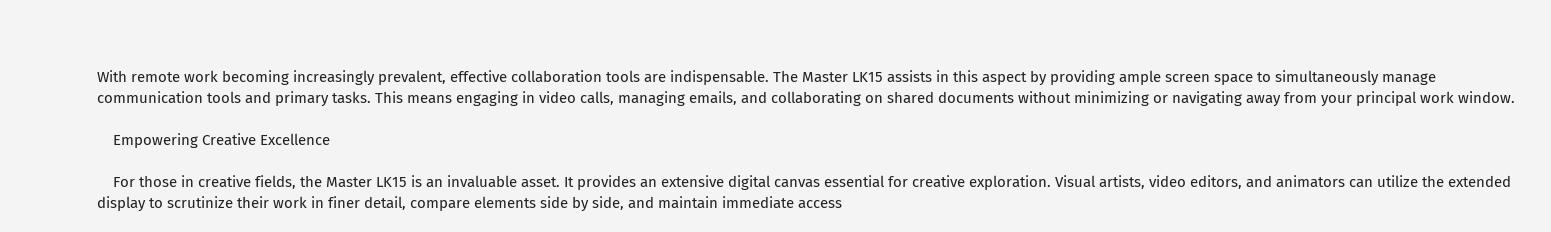With remote work becoming increasingly prevalent, effective collaboration tools are indispensable. The Master LK15 assists in this aspect by providing ample screen space to simultaneously manage communication tools and primary tasks. This means engaging in video calls, managing emails, and collaborating on shared documents without minimizing or navigating away from your principal work window.

    Empowering Creative Excellence

    For those in creative fields, the Master LK15 is an invaluable asset. It provides an extensive digital canvas essential for creative exploration. Visual artists, video editors, and animators can utilize the extended display to scrutinize their work in finer detail, compare elements side by side, and maintain immediate access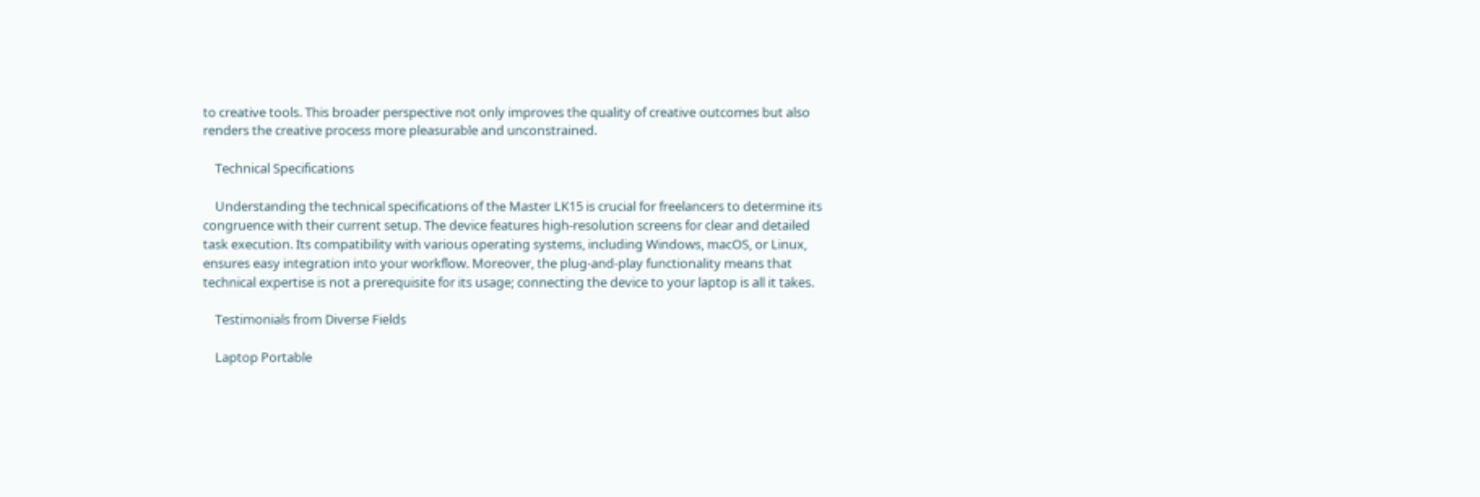to creative tools. This broader perspective not only improves the quality of creative outcomes but also renders the creative process more pleasurable and unconstrained.

    Technical Specifications

    Understanding the technical specifications of the Master LK15 is crucial for freelancers to determine its congruence with their current setup. The device features high-resolution screens for clear and detailed task execution. Its compatibility with various operating systems, including Windows, macOS, or Linux, ensures easy integration into your workflow. Moreover, the plug-and-play functionality means that technical expertise is not a prerequisite for its usage; connecting the device to your laptop is all it takes.

    Testimonials from Diverse Fields

    Laptop Portable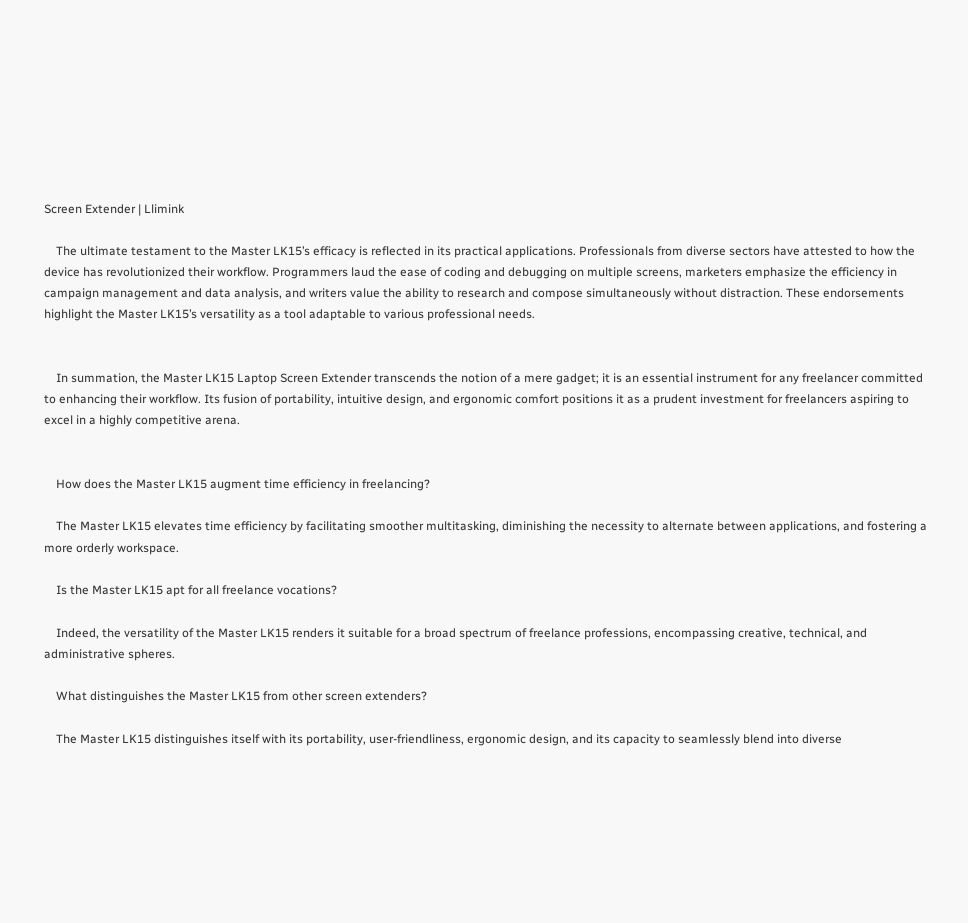Screen Extender | Llimink

    The ultimate testament to the Master LK15’s efficacy is reflected in its practical applications. Professionals from diverse sectors have attested to how the device has revolutionized their workflow. Programmers laud the ease of coding and debugging on multiple screens, marketers emphasize the efficiency in campaign management and data analysis, and writers value the ability to research and compose simultaneously without distraction. These endorsements highlight the Master LK15’s versatility as a tool adaptable to various professional needs.


    In summation, the Master LK15 Laptop Screen Extender transcends the notion of a mere gadget; it is an essential instrument for any freelancer committed to enhancing their workflow. Its fusion of portability, intuitive design, and ergonomic comfort positions it as a prudent investment for freelancers aspiring to excel in a highly competitive arena.


    How does the Master LK15 augment time efficiency in freelancing?

    The Master LK15 elevates time efficiency by facilitating smoother multitasking, diminishing the necessity to alternate between applications, and fostering a more orderly workspace.

    Is the Master LK15 apt for all freelance vocations?

    Indeed, the versatility of the Master LK15 renders it suitable for a broad spectrum of freelance professions, encompassing creative, technical, and administrative spheres.

    What distinguishes the Master LK15 from other screen extenders?

    The Master LK15 distinguishes itself with its portability, user-friendliness, ergonomic design, and its capacity to seamlessly blend into diverse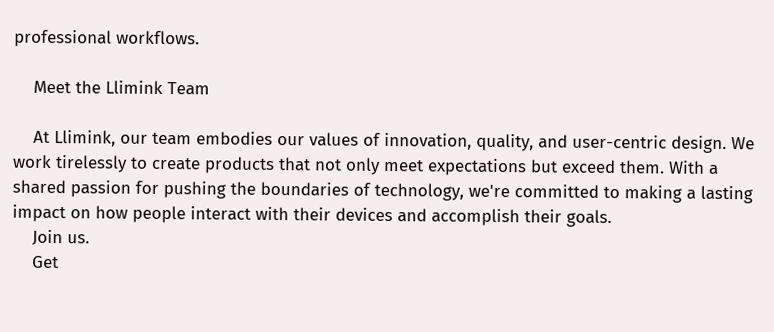professional workflows.

    Meet the Llimink Team

    At Llimink, our team embodies our values of innovation, quality, and user-centric design. We work tirelessly to create products that not only meet expectations but exceed them. With a shared passion for pushing the boundaries of technology, we're committed to making a lasting impact on how people interact with their devices and accomplish their goals.
    Join us.
    Get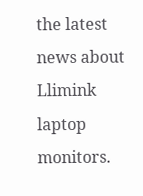the latest news about Llimink laptop monitors.